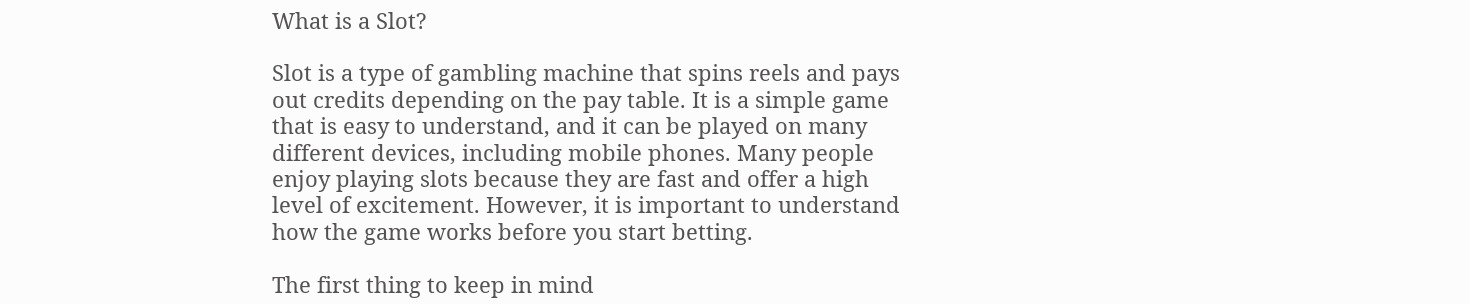What is a Slot?

Slot is a type of gambling machine that spins reels and pays out credits depending on the pay table. It is a simple game that is easy to understand, and it can be played on many different devices, including mobile phones. Many people enjoy playing slots because they are fast and offer a high level of excitement. However, it is important to understand how the game works before you start betting.

The first thing to keep in mind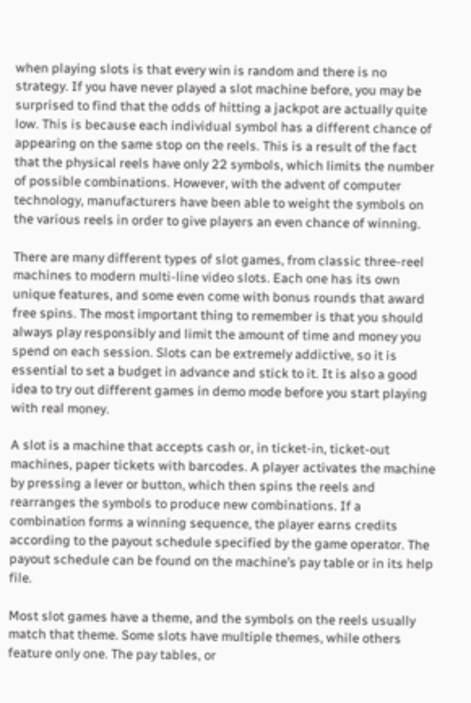when playing slots is that every win is random and there is no strategy. If you have never played a slot machine before, you may be surprised to find that the odds of hitting a jackpot are actually quite low. This is because each individual symbol has a different chance of appearing on the same stop on the reels. This is a result of the fact that the physical reels have only 22 symbols, which limits the number of possible combinations. However, with the advent of computer technology, manufacturers have been able to weight the symbols on the various reels in order to give players an even chance of winning.

There are many different types of slot games, from classic three-reel machines to modern multi-line video slots. Each one has its own unique features, and some even come with bonus rounds that award free spins. The most important thing to remember is that you should always play responsibly and limit the amount of time and money you spend on each session. Slots can be extremely addictive, so it is essential to set a budget in advance and stick to it. It is also a good idea to try out different games in demo mode before you start playing with real money.

A slot is a machine that accepts cash or, in ticket-in, ticket-out machines, paper tickets with barcodes. A player activates the machine by pressing a lever or button, which then spins the reels and rearranges the symbols to produce new combinations. If a combination forms a winning sequence, the player earns credits according to the payout schedule specified by the game operator. The payout schedule can be found on the machine’s pay table or in its help file.

Most slot games have a theme, and the symbols on the reels usually match that theme. Some slots have multiple themes, while others feature only one. The pay tables, or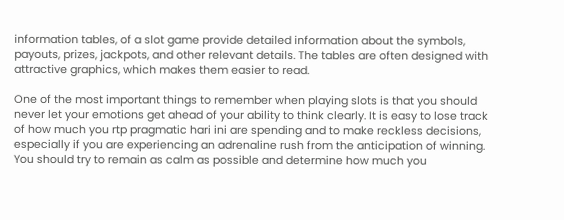information tables, of a slot game provide detailed information about the symbols, payouts, prizes, jackpots, and other relevant details. The tables are often designed with attractive graphics, which makes them easier to read.

One of the most important things to remember when playing slots is that you should never let your emotions get ahead of your ability to think clearly. It is easy to lose track of how much you rtp pragmatic hari ini are spending and to make reckless decisions, especially if you are experiencing an adrenaline rush from the anticipation of winning. You should try to remain as calm as possible and determine how much you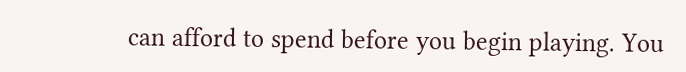can afford to spend before you begin playing. You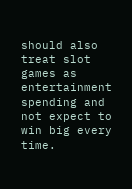should also treat slot games as entertainment spending and not expect to win big every time.